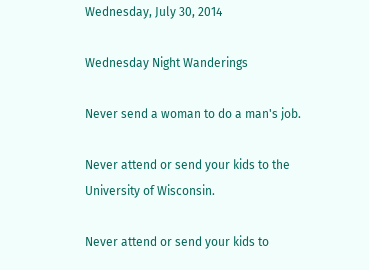Wednesday, July 30, 2014

Wednesday Night Wanderings

Never send a woman to do a man's job.

Never attend or send your kids to the University of Wisconsin.

Never attend or send your kids to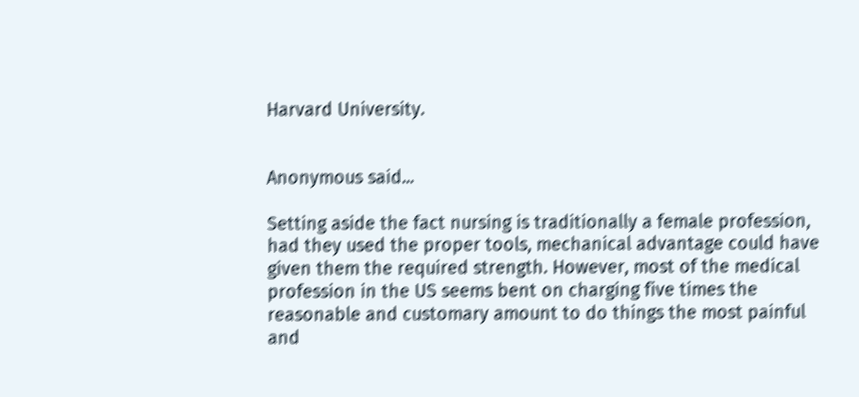Harvard University.


Anonymous said...

Setting aside the fact nursing is traditionally a female profession, had they used the proper tools, mechanical advantage could have given them the required strength. However, most of the medical profession in the US seems bent on charging five times the reasonable and customary amount to do things the most painful and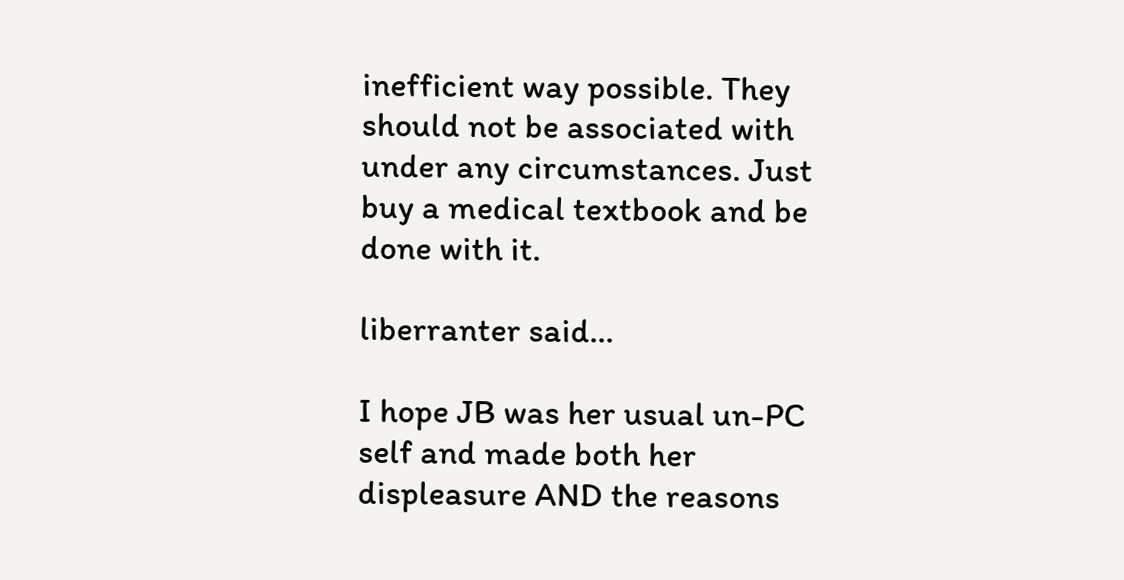inefficient way possible. They should not be associated with under any circumstances. Just buy a medical textbook and be done with it.

liberranter said...

I hope JB was her usual un-PC self and made both her displeasure AND the reasons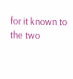for it known to the two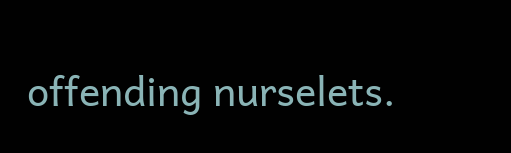offending nurselets.